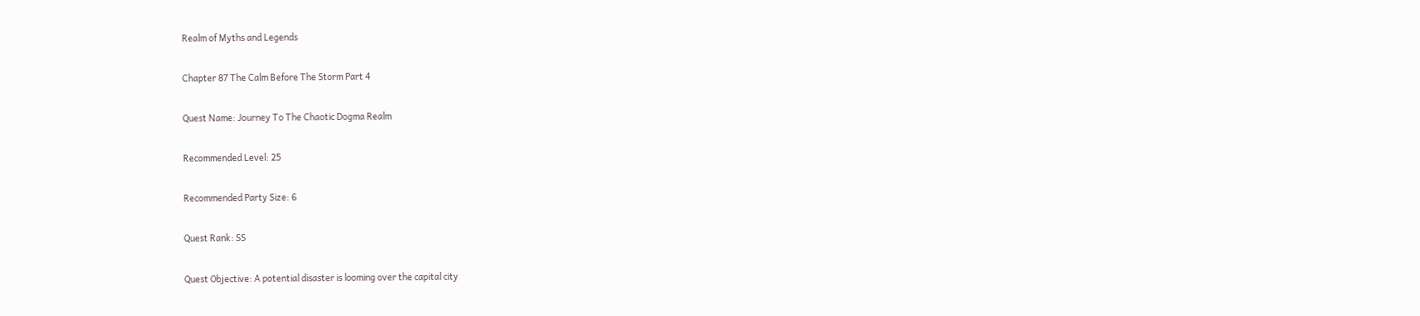Realm of Myths and Legends

Chapter 87 The Calm Before The Storm Part 4

Quest Name: Journey To The Chaotic Dogma Realm

Recommended Level: 25

Recommended Party Size: 6

Quest Rank: SS

Quest Objective: A potential disaster is looming over the capital city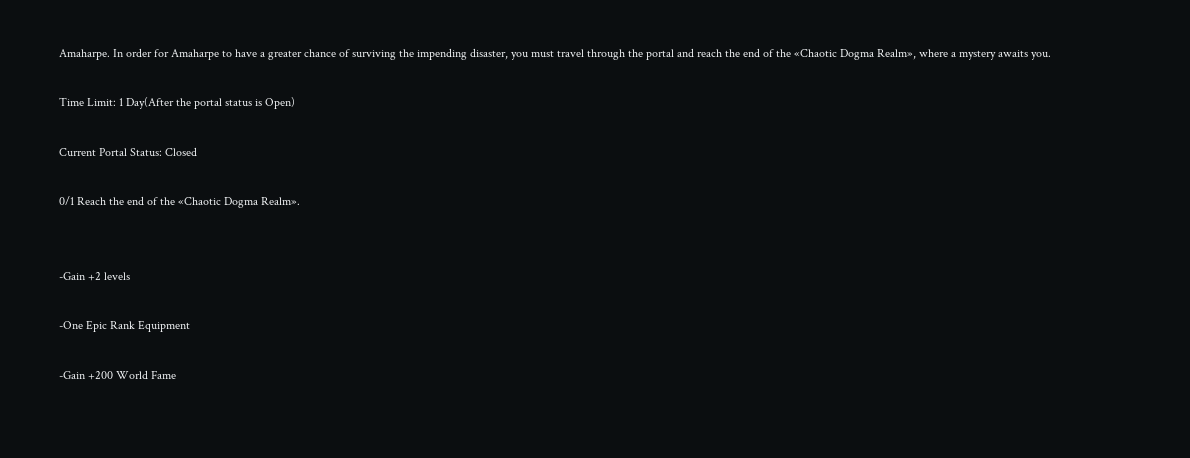Amaharpe. In order for Amaharpe to have a greater chance of surviving the impending disaster, you must travel through the portal and reach the end of the «Chaotic Dogma Realm», where a mystery awaits you.

Time Limit: 1 Day(After the portal status is Open)

Current Portal Status: Closed

0/1 Reach the end of the «Chaotic Dogma Realm».


-Gain +2 levels

-One Epic Rank Equipment

-Gain +200 World Fame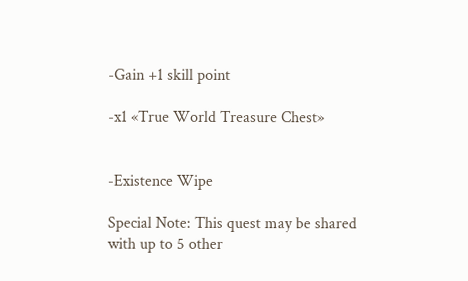-Gain +1 skill point

-x1 «True World Treasure Chest»


-Existence Wipe

Special Note: This quest may be shared with up to 5 other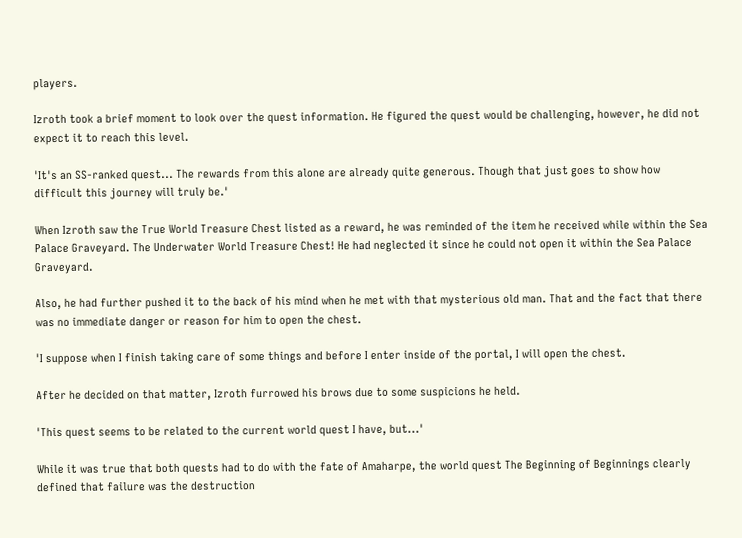players.

Izroth took a brief moment to look over the quest information. He figured the quest would be challenging, however, he did not expect it to reach this level.

'It's an SS-ranked quest... The rewards from this alone are already quite generous. Though that just goes to show how difficult this journey will truly be.'

When Izroth saw the True World Treasure Chest listed as a reward, he was reminded of the item he received while within the Sea Palace Graveyard. The Underwater World Treasure Chest! He had neglected it since he could not open it within the Sea Palace Graveyard.

Also, he had further pushed it to the back of his mind when he met with that mysterious old man. That and the fact that there was no immediate danger or reason for him to open the chest.

'I suppose when I finish taking care of some things and before I enter inside of the portal, I will open the chest.

After he decided on that matter, Izroth furrowed his brows due to some suspicions he held.

'This quest seems to be related to the current world quest I have, but...'

While it was true that both quests had to do with the fate of Amaharpe, the world quest The Beginning of Beginnings clearly defined that failure was the destruction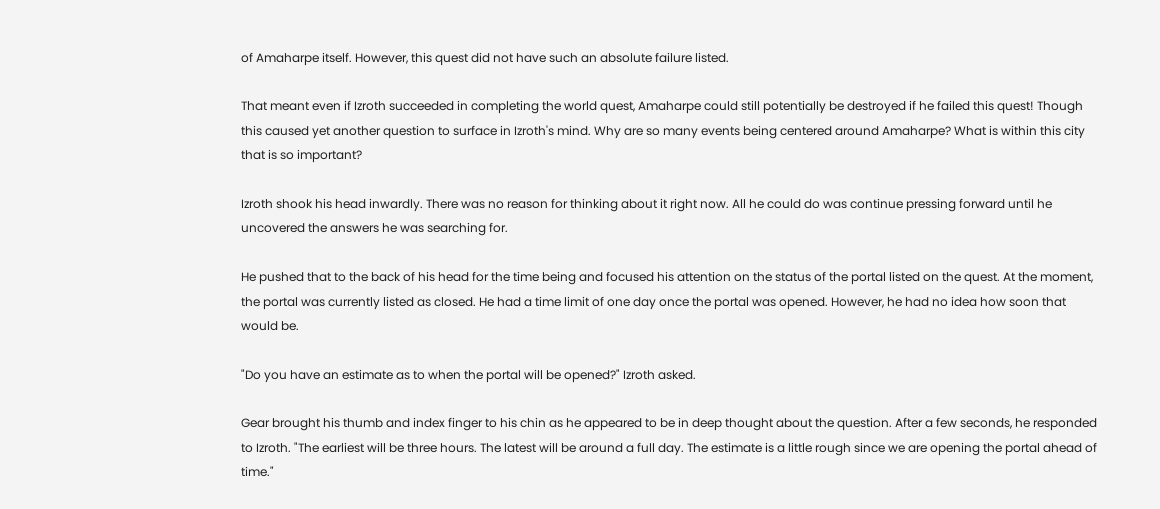of Amaharpe itself. However, this quest did not have such an absolute failure listed.

That meant even if Izroth succeeded in completing the world quest, Amaharpe could still potentially be destroyed if he failed this quest! Though this caused yet another question to surface in Izroth's mind. Why are so many events being centered around Amaharpe? What is within this city that is so important?

Izroth shook his head inwardly. There was no reason for thinking about it right now. All he could do was continue pressing forward until he uncovered the answers he was searching for.

He pushed that to the back of his head for the time being and focused his attention on the status of the portal listed on the quest. At the moment, the portal was currently listed as closed. He had a time limit of one day once the portal was opened. However, he had no idea how soon that would be.

"Do you have an estimate as to when the portal will be opened?" Izroth asked.

Gear brought his thumb and index finger to his chin as he appeared to be in deep thought about the question. After a few seconds, he responded to Izroth. "The earliest will be three hours. The latest will be around a full day. The estimate is a little rough since we are opening the portal ahead of time."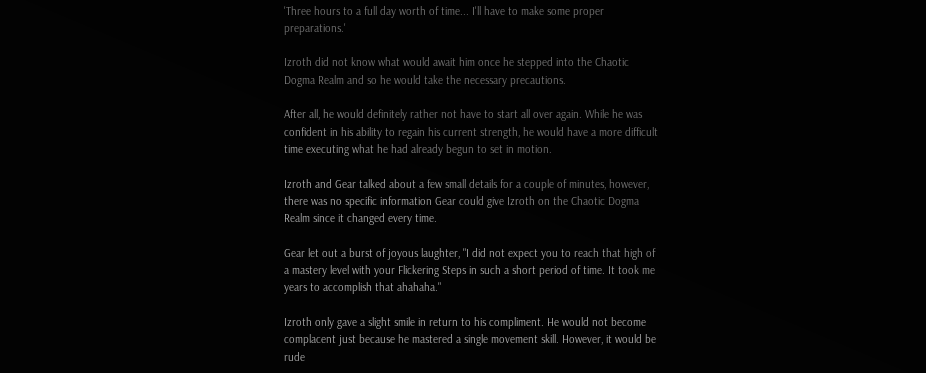'Three hours to a full day worth of time... I'll have to make some proper preparations.'

Izroth did not know what would await him once he stepped into the Chaotic Dogma Realm and so he would take the necessary precautions.

After all, he would definitely rather not have to start all over again. While he was confident in his ability to regain his current strength, he would have a more difficult time executing what he had already begun to set in motion.

Izroth and Gear talked about a few small details for a couple of minutes, however, there was no specific information Gear could give Izroth on the Chaotic Dogma Realm since it changed every time.

Gear let out a burst of joyous laughter, "I did not expect you to reach that high of a mastery level with your Flickering Steps in such a short period of time. It took me years to accomplish that ahahaha."

Izroth only gave a slight smile in return to his compliment. He would not become complacent just because he mastered a single movement skill. However, it would be rude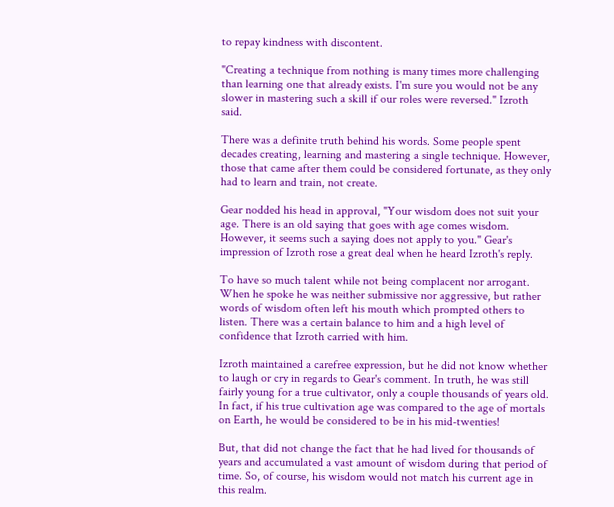to repay kindness with discontent.

"Creating a technique from nothing is many times more challenging than learning one that already exists. I'm sure you would not be any slower in mastering such a skill if our roles were reversed." Izroth said.

There was a definite truth behind his words. Some people spent decades creating, learning and mastering a single technique. However, those that came after them could be considered fortunate, as they only had to learn and train, not create.

Gear nodded his head in approval, "Your wisdom does not suit your age. There is an old saying that goes with age comes wisdom. However, it seems such a saying does not apply to you." Gear's impression of Izroth rose a great deal when he heard Izroth's reply.

To have so much talent while not being complacent nor arrogant. When he spoke he was neither submissive nor aggressive, but rather words of wisdom often left his mouth which prompted others to listen. There was a certain balance to him and a high level of confidence that Izroth carried with him.

Izroth maintained a carefree expression, but he did not know whether to laugh or cry in regards to Gear's comment. In truth, he was still fairly young for a true cultivator, only a couple thousands of years old. In fact, if his true cultivation age was compared to the age of mortals on Earth, he would be considered to be in his mid-twenties!

But, that did not change the fact that he had lived for thousands of years and accumulated a vast amount of wisdom during that period of time. So, of course, his wisdom would not match his current age in this realm.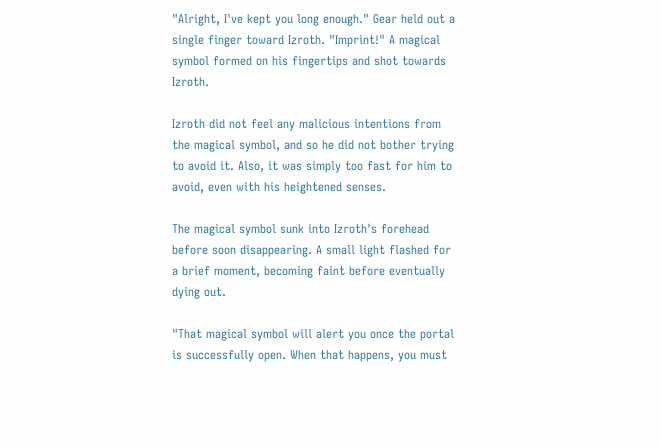"Alright, I've kept you long enough." Gear held out a single finger toward Izroth. "Imprint!" A magical symbol formed on his fingertips and shot towards Izroth.

Izroth did not feel any malicious intentions from the magical symbol, and so he did not bother trying to avoid it. Also, it was simply too fast for him to avoid, even with his heightened senses.

The magical symbol sunk into Izroth's forehead before soon disappearing. A small light flashed for a brief moment, becoming faint before eventually dying out.

"That magical symbol will alert you once the portal is successfully open. When that happens, you must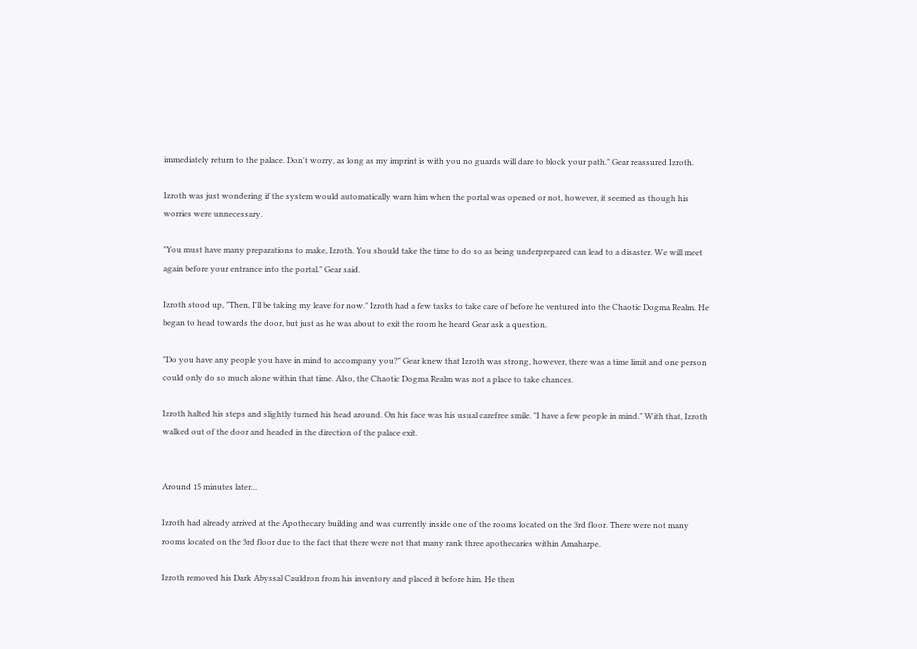immediately return to the palace. Don't worry, as long as my imprint is with you no guards will dare to block your path." Gear reassured Izroth.

Izroth was just wondering if the system would automatically warn him when the portal was opened or not, however, it seemed as though his worries were unnecessary.

"You must have many preparations to make, Izroth. You should take the time to do so as being underprepared can lead to a disaster. We will meet again before your entrance into the portal." Gear said.

Izroth stood up, "Then, I'll be taking my leave for now." Izroth had a few tasks to take care of before he ventured into the Chaotic Dogma Realm. He began to head towards the door, but just as he was about to exit the room he heard Gear ask a question.

"Do you have any people you have in mind to accompany you?" Gear knew that Izroth was strong, however, there was a time limit and one person could only do so much alone within that time. Also, the Chaotic Dogma Realm was not a place to take chances.

Izroth halted his steps and slightly turned his head around. On his face was his usual carefree smile. "I have a few people in mind." With that, Izroth walked out of the door and headed in the direction of the palace exit.


Around 15 minutes later...

Izroth had already arrived at the Apothecary building and was currently inside one of the rooms located on the 3rd floor. There were not many rooms located on the 3rd floor due to the fact that there were not that many rank three apothecaries within Amaharpe.

Izroth removed his Dark Abyssal Cauldron from his inventory and placed it before him. He then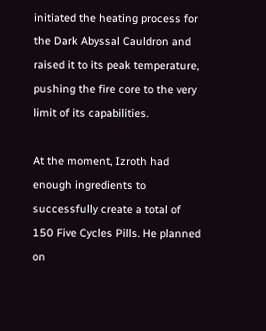initiated the heating process for the Dark Abyssal Cauldron and raised it to its peak temperature, pushing the fire core to the very limit of its capabilities.

At the moment, Izroth had enough ingredients to successfully create a total of 150 Five Cycles Pills. He planned on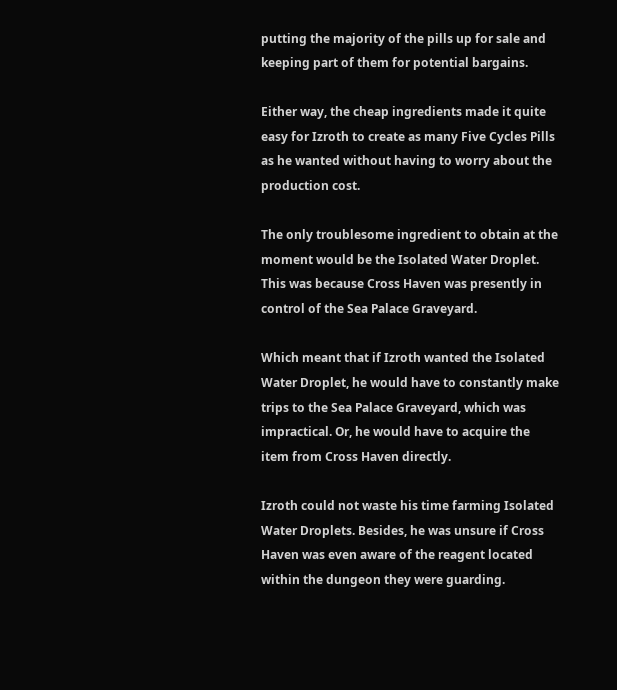putting the majority of the pills up for sale and keeping part of them for potential bargains.

Either way, the cheap ingredients made it quite easy for Izroth to create as many Five Cycles Pills as he wanted without having to worry about the production cost.

The only troublesome ingredient to obtain at the moment would be the Isolated Water Droplet. This was because Cross Haven was presently in control of the Sea Palace Graveyard.

Which meant that if Izroth wanted the Isolated Water Droplet, he would have to constantly make trips to the Sea Palace Graveyard, which was impractical. Or, he would have to acquire the item from Cross Haven directly.

Izroth could not waste his time farming Isolated Water Droplets. Besides, he was unsure if Cross Haven was even aware of the reagent located within the dungeon they were guarding.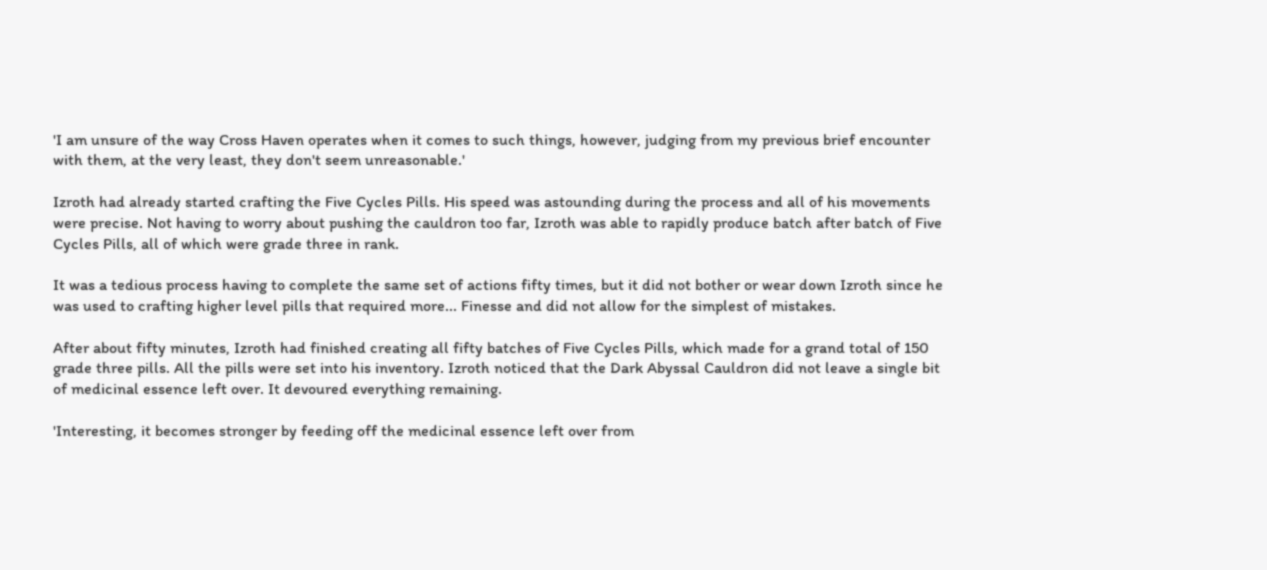'I am unsure of the way Cross Haven operates when it comes to such things, however, judging from my previous brief encounter with them, at the very least, they don't seem unreasonable.'

Izroth had already started crafting the Five Cycles Pills. His speed was astounding during the process and all of his movements were precise. Not having to worry about pushing the cauldron too far, Izroth was able to rapidly produce batch after batch of Five Cycles Pills, all of which were grade three in rank.

It was a tedious process having to complete the same set of actions fifty times, but it did not bother or wear down Izroth since he was used to crafting higher level pills that required more... Finesse and did not allow for the simplest of mistakes.

After about fifty minutes, Izroth had finished creating all fifty batches of Five Cycles Pills, which made for a grand total of 150 grade three pills. All the pills were set into his inventory. Izroth noticed that the Dark Abyssal Cauldron did not leave a single bit of medicinal essence left over. It devoured everything remaining.

'Interesting, it becomes stronger by feeding off the medicinal essence left over from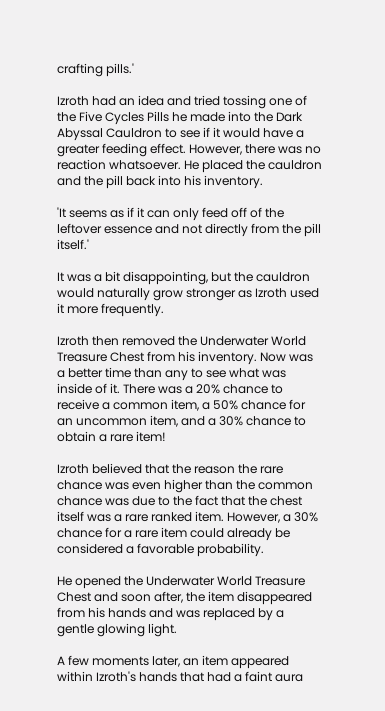crafting pills.'

Izroth had an idea and tried tossing one of the Five Cycles Pills he made into the Dark Abyssal Cauldron to see if it would have a greater feeding effect. However, there was no reaction whatsoever. He placed the cauldron and the pill back into his inventory.

'It seems as if it can only feed off of the leftover essence and not directly from the pill itself.'

It was a bit disappointing, but the cauldron would naturally grow stronger as Izroth used it more frequently.

Izroth then removed the Underwater World Treasure Chest from his inventory. Now was a better time than any to see what was inside of it. There was a 20% chance to receive a common item, a 50% chance for an uncommon item, and a 30% chance to obtain a rare item!

Izroth believed that the reason the rare chance was even higher than the common chance was due to the fact that the chest itself was a rare ranked item. However, a 30% chance for a rare item could already be considered a favorable probability.

He opened the Underwater World Treasure Chest and soon after, the item disappeared from his hands and was replaced by a gentle glowing light.

A few moments later, an item appeared within Izroth's hands that had a faint aura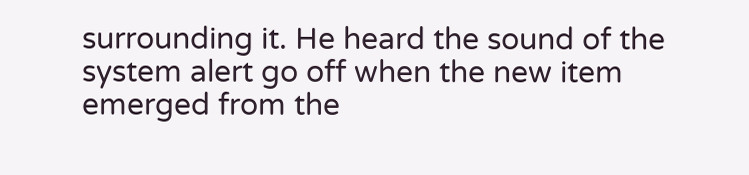surrounding it. He heard the sound of the system alert go off when the new item emerged from the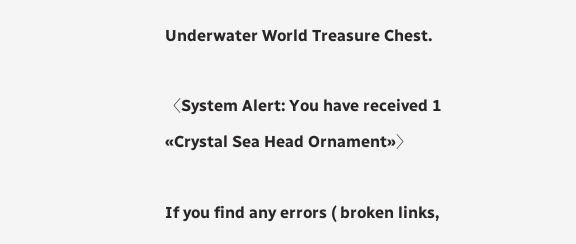Underwater World Treasure Chest.

〈System Alert: You have received 1 «Crystal Sea Head Ornament»〉

If you find any errors ( broken links,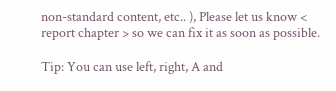non-standard content, etc.. ), Please let us know < report chapter > so we can fix it as soon as possible.

Tip: You can use left, right, A and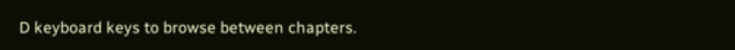D keyboard keys to browse between chapters.